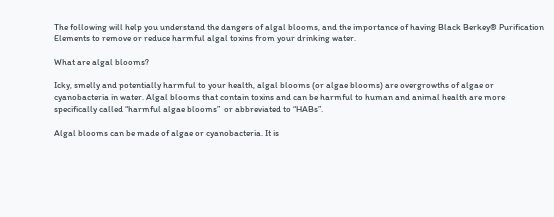The following will help you understand the dangers of algal blooms, and the importance of having Black Berkey® Purification Elements to remove or reduce harmful algal toxins from your drinking water.

What are algal blooms?

Icky, smelly and potentially harmful to your health, algal blooms (or algae blooms) are overgrowths of algae or cyanobacteria in water. Algal blooms that contain toxins and can be harmful to human and animal health are more specifically called “harmful algae blooms”  or abbreviated to “HABs”.

Algal blooms can be made of algae or cyanobacteria. It is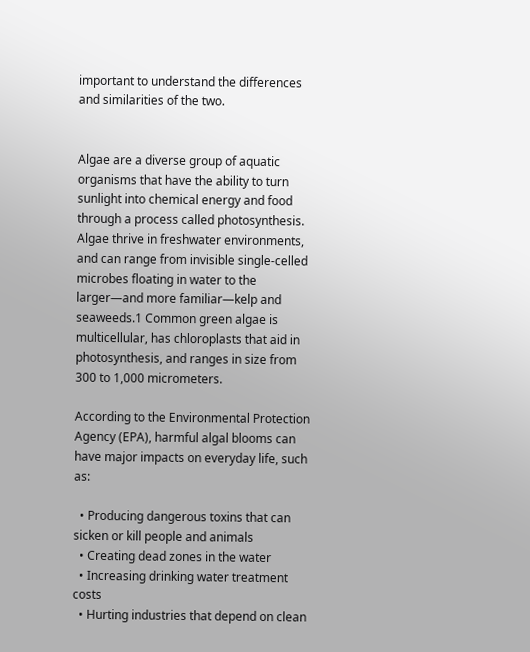important to understand the differences and similarities of the two.


Algae are a diverse group of aquatic organisms that have the ability to turn sunlight into chemical energy and food through a process called photosynthesis. Algae thrive in freshwater environments, and can range from invisible single-celled microbes floating in water to the larger—and more familiar—kelp and seaweeds.1 Common green algae is multicellular, has chloroplasts that aid in photosynthesis, and ranges in size from 300 to 1,000 micrometers.

According to the Environmental Protection Agency (EPA), harmful algal blooms can have major impacts on everyday life, such as:

  • Producing dangerous toxins that can sicken or kill people and animals
  • Creating dead zones in the water
  • Increasing drinking water treatment costs
  • Hurting industries that depend on clean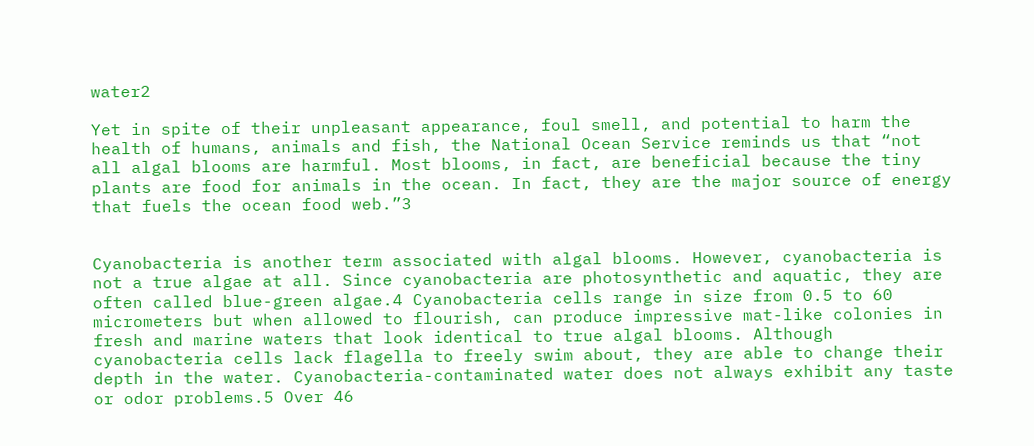water2

Yet in spite of their unpleasant appearance, foul smell, and potential to harm the health of humans, animals and fish, the National Ocean Service reminds us that “not all algal blooms are harmful. Most blooms, in fact, are beneficial because the tiny plants are food for animals in the ocean. In fact, they are the major source of energy that fuels the ocean food web.”3


Cyanobacteria is another term associated with algal blooms. However, cyanobacteria is not a true algae at all. Since cyanobacteria are photosynthetic and aquatic, they are often called blue-green algae.4 Cyanobacteria cells range in size from 0.5 to 60 micrometers but when allowed to flourish, can produce impressive mat-like colonies in fresh and marine waters that look identical to true algal blooms. Although cyanobacteria cells lack flagella to freely swim about, they are able to change their depth in the water. Cyanobacteria-contaminated water does not always exhibit any taste or odor problems.5 Over 46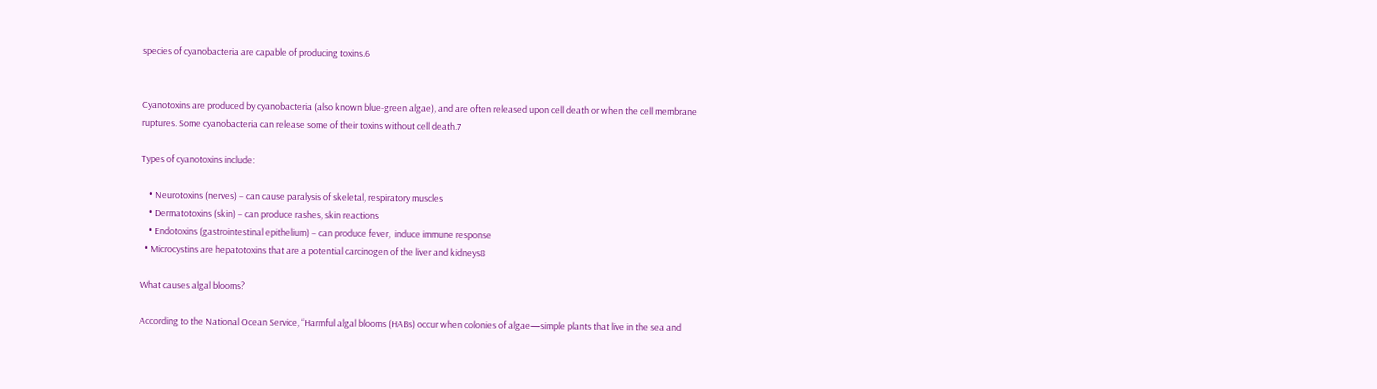species of cyanobacteria are capable of producing toxins.6


Cyanotoxins are produced by cyanobacteria (also known blue-green algae), and are often released upon cell death or when the cell membrane ruptures. Some cyanobacteria can release some of their toxins without cell death.7

Types of cyanotoxins include:

    • Neurotoxins (nerves) – can cause paralysis of skeletal, respiratory muscles
    • Dermatotoxins (skin) – can produce rashes, skin reactions
    • Endotoxins (gastrointestinal epithelium) – can produce fever,  induce immune response
  • Microcystins are hepatotoxins that are a potential carcinogen of the liver and kidneys8

What causes algal blooms?

According to the National Ocean Service, “Harmful algal blooms (HABs) occur when colonies of algae—simple plants that live in the sea and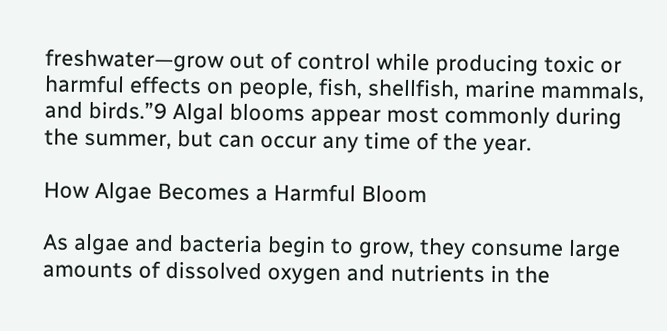freshwater—grow out of control while producing toxic or harmful effects on people, fish, shellfish, marine mammals, and birds.”9 Algal blooms appear most commonly during the summer, but can occur any time of the year.

How Algae Becomes a Harmful Bloom

As algae and bacteria begin to grow, they consume large amounts of dissolved oxygen and nutrients in the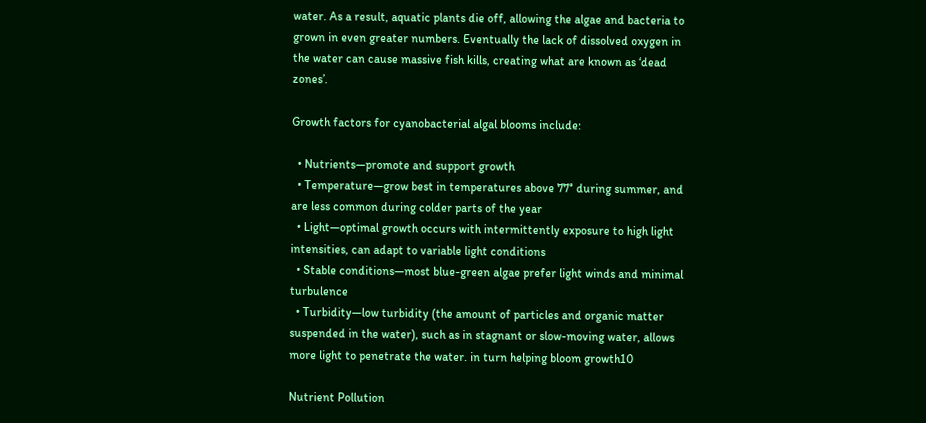water. As a result, aquatic plants die off, allowing the algae and bacteria to grown in even greater numbers. Eventually the lack of dissolved oxygen in the water can cause massive fish kills, creating what are known as ‘dead zones’.

Growth factors for cyanobacterial algal blooms include:

  • Nutrients—promote and support growth
  • Temperature—grow best in temperatures above 77° during summer, and are less common during colder parts of the year
  • Light—optimal growth occurs with intermittently exposure to high light intensities, can adapt to variable light conditions
  • Stable conditions—most blue-green algae prefer light winds and minimal turbulence
  • Turbidity—low turbidity (the amount of particles and organic matter suspended in the water), such as in stagnant or slow-moving water, allows more light to penetrate the water. in turn helping bloom growth10

Nutrient Pollution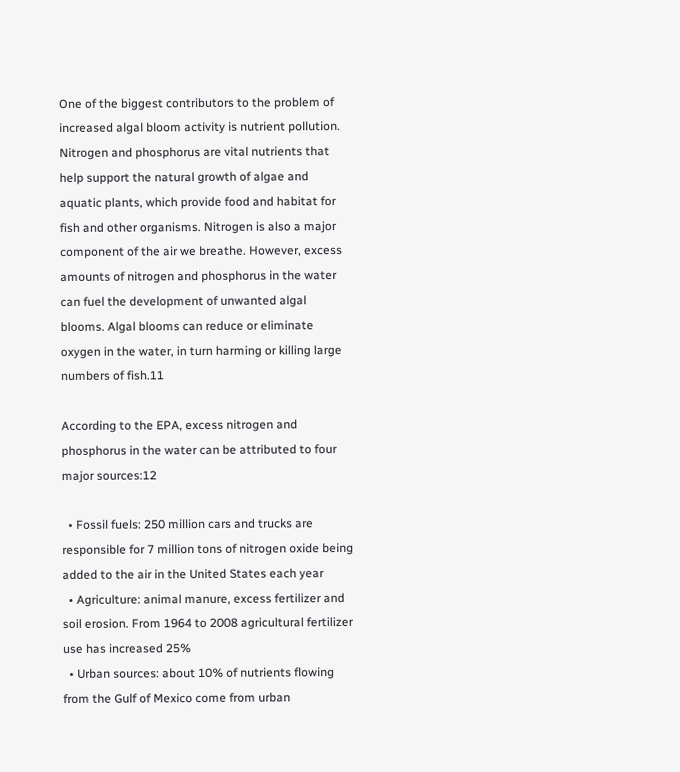One of the biggest contributors to the problem of increased algal bloom activity is nutrient pollution. Nitrogen and phosphorus are vital nutrients that help support the natural growth of algae and aquatic plants, which provide food and habitat for fish and other organisms. Nitrogen is also a major component of the air we breathe. However, excess amounts of nitrogen and phosphorus in the water can fuel the development of unwanted algal blooms. Algal blooms can reduce or eliminate oxygen in the water, in turn harming or killing large numbers of fish.11

According to the EPA, excess nitrogen and phosphorus in the water can be attributed to four major sources:12

  • Fossil fuels: 250 million cars and trucks are responsible for 7 million tons of nitrogen oxide being added to the air in the United States each year
  • Agriculture: animal manure, excess fertilizer and soil erosion. From 1964 to 2008 agricultural fertilizer use has increased 25%
  • Urban sources: about 10% of nutrients flowing from the Gulf of Mexico come from urban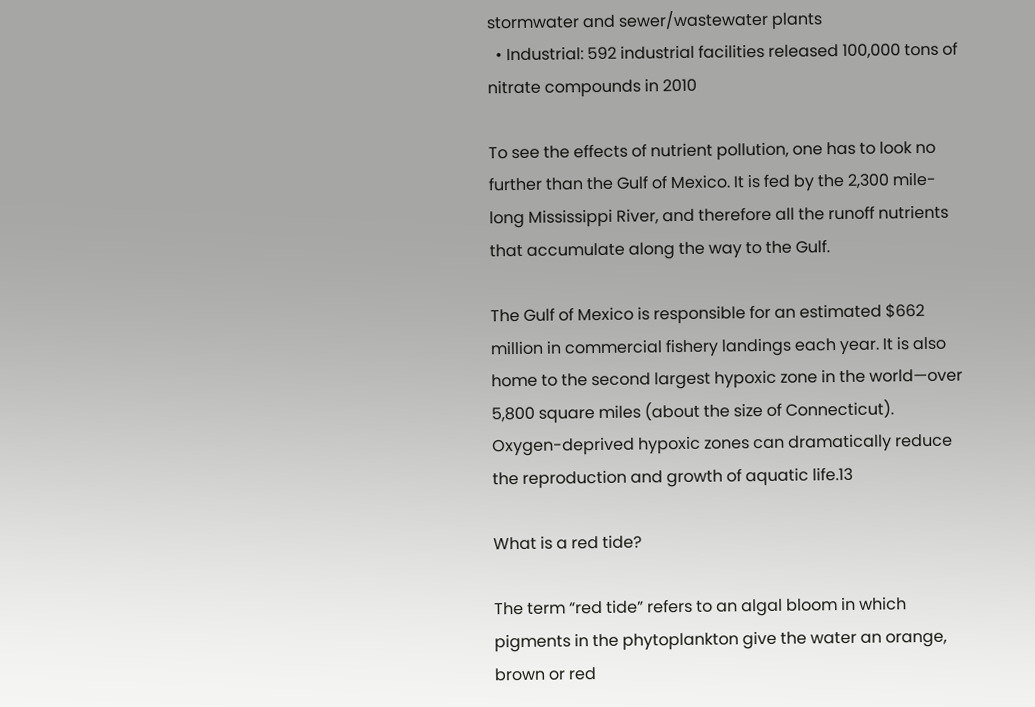stormwater and sewer/wastewater plants
  • Industrial: 592 industrial facilities released 100,000 tons of nitrate compounds in 2010

To see the effects of nutrient pollution, one has to look no further than the Gulf of Mexico. It is fed by the 2,300 mile-long Mississippi River, and therefore all the runoff nutrients that accumulate along the way to the Gulf.

The Gulf of Mexico is responsible for an estimated $662 million in commercial fishery landings each year. It is also home to the second largest hypoxic zone in the world—over 5,800 square miles (about the size of Connecticut). Oxygen-deprived hypoxic zones can dramatically reduce the reproduction and growth of aquatic life.13

What is a red tide?

The term “red tide” refers to an algal bloom in which pigments in the phytoplankton give the water an orange, brown or red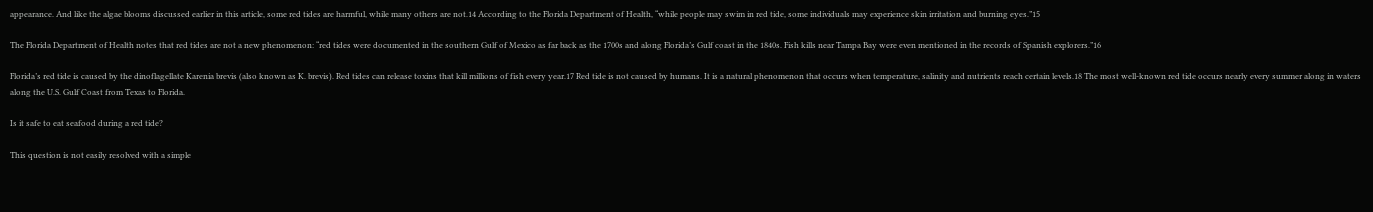appearance. And like the algae blooms discussed earlier in this article, some red tides are harmful, while many others are not.14 According to the Florida Department of Health, “while people may swim in red tide, some individuals may experience skin irritation and burning eyes.”15

The Florida Department of Health notes that red tides are not a new phenomenon: “red tides were documented in the southern Gulf of Mexico as far back as the 1700s and along Florida’s Gulf coast in the 1840s. Fish kills near Tampa Bay were even mentioned in the records of Spanish explorers.”16

Florida’s red tide is caused by the dinoflagellate Karenia brevis (also known as K. brevis). Red tides can release toxins that kill millions of fish every year.17 Red tide is not caused by humans. It is a natural phenomenon that occurs when temperature, salinity and nutrients reach certain levels.18 The most well-known red tide occurs nearly every summer along in waters along the U.S. Gulf Coast from Texas to Florida.

Is it safe to eat seafood during a red tide?

This question is not easily resolved with a simple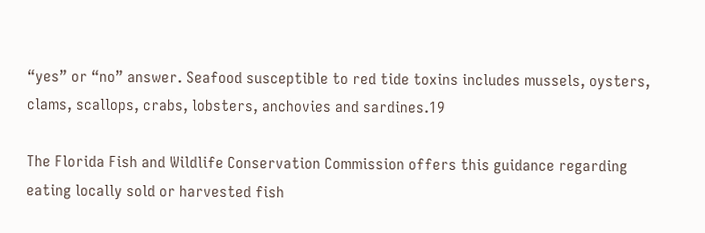“yes” or “no” answer. Seafood susceptible to red tide toxins includes mussels, oysters, clams, scallops, crabs, lobsters, anchovies and sardines.19

The Florida Fish and Wildlife Conservation Commission offers this guidance regarding eating locally sold or harvested fish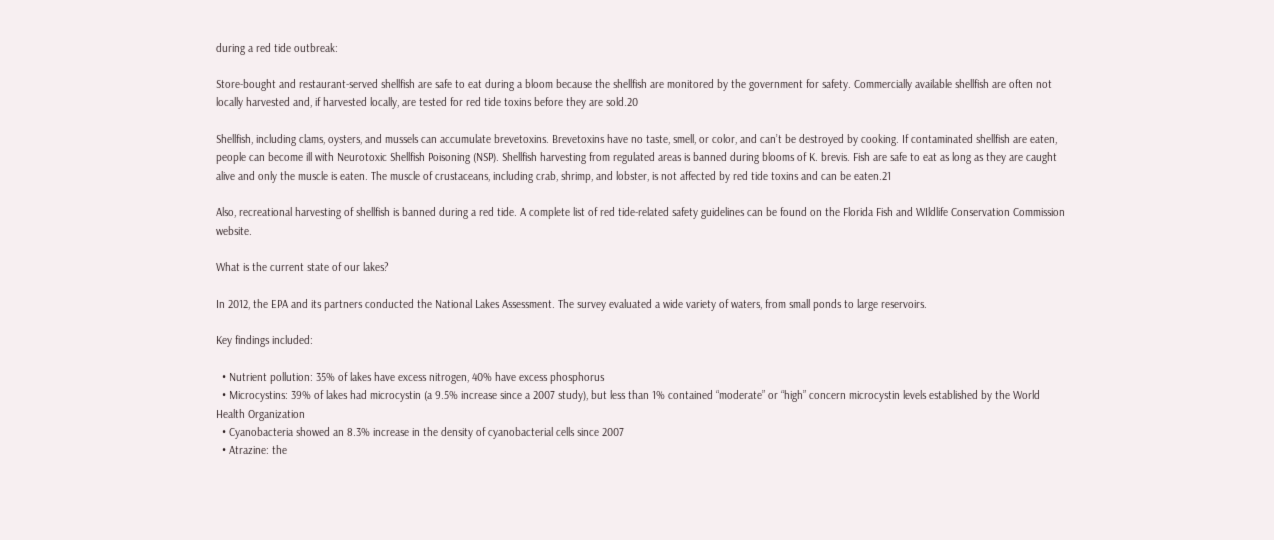during a red tide outbreak:

Store-bought and restaurant-served shellfish are safe to eat during a bloom because the shellfish are monitored by the government for safety. Commercially available shellfish are often not locally harvested and, if harvested locally, are tested for red tide toxins before they are sold.20

Shellfish, including clams, oysters, and mussels can accumulate brevetoxins. Brevetoxins have no taste, smell, or color, and can’t be destroyed by cooking. If contaminated shellfish are eaten, people can become ill with Neurotoxic Shellfish Poisoning (NSP). Shellfish harvesting from regulated areas is banned during blooms of K. brevis. Fish are safe to eat as long as they are caught alive and only the muscle is eaten. The muscle of crustaceans, including crab, shrimp, and lobster, is not affected by red tide toxins and can be eaten.21

Also, recreational harvesting of shellfish is banned during a red tide. A complete list of red tide-related safety guidelines can be found on the Florida Fish and WIldlife Conservation Commission website.

What is the current state of our lakes?

In 2012, the EPA and its partners conducted the National Lakes Assessment. The survey evaluated a wide variety of waters, from small ponds to large reservoirs.

Key findings included:

  • Nutrient pollution: 35% of lakes have excess nitrogen, 40% have excess phosphorus
  • Microcystins: 39% of lakes had microcystin (a 9.5% increase since a 2007 study), but less than 1% contained “moderate” or “high” concern microcystin levels established by the World Health Organization
  • Cyanobacteria showed an 8.3% increase in the density of cyanobacterial cells since 2007
  • Atrazine: the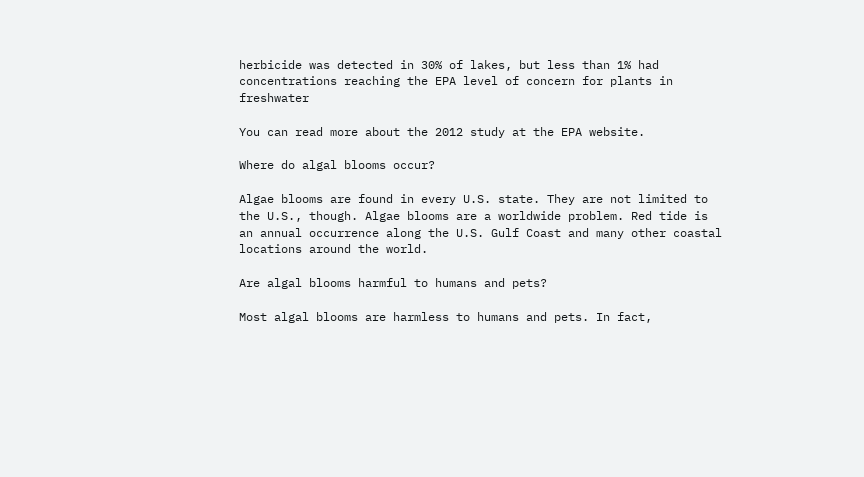herbicide was detected in 30% of lakes, but less than 1% had concentrations reaching the EPA level of concern for plants in freshwater

You can read more about the 2012 study at the EPA website.

Where do algal blooms occur?

Algae blooms are found in every U.S. state. They are not limited to the U.S., though. Algae blooms are a worldwide problem. Red tide is an annual occurrence along the U.S. Gulf Coast and many other coastal locations around the world.

Are algal blooms harmful to humans and pets?

Most algal blooms are harmless to humans and pets. In fact,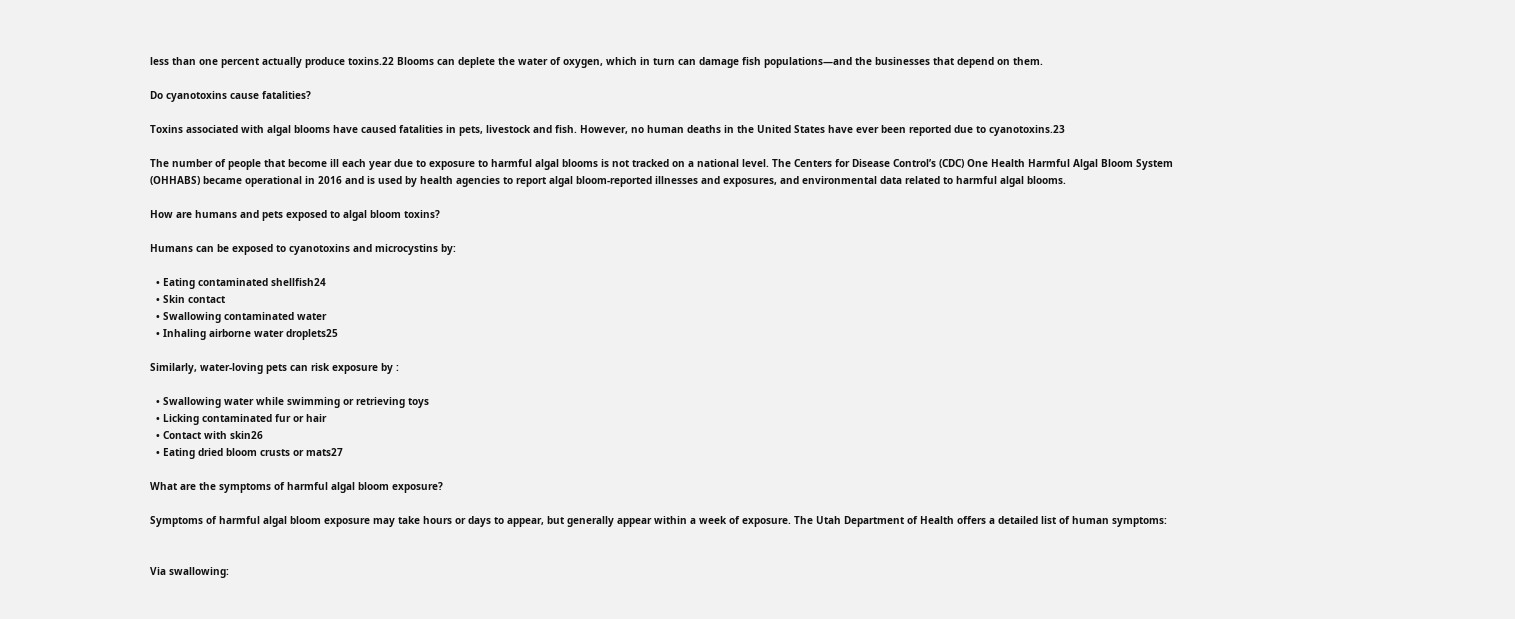less than one percent actually produce toxins.22 Blooms can deplete the water of oxygen, which in turn can damage fish populations—and the businesses that depend on them.

Do cyanotoxins cause fatalities?

Toxins associated with algal blooms have caused fatalities in pets, livestock and fish. However, no human deaths in the United States have ever been reported due to cyanotoxins.23

The number of people that become ill each year due to exposure to harmful algal blooms is not tracked on a national level. The Centers for Disease Control’s (CDC) One Health Harmful Algal Bloom System (OHHABS) became operational in 2016 and is used by health agencies to report algal bloom-reported illnesses and exposures, and environmental data related to harmful algal blooms.

How are humans and pets exposed to algal bloom toxins?

Humans can be exposed to cyanotoxins and microcystins by:

  • Eating contaminated shellfish24
  • Skin contact
  • Swallowing contaminated water
  • Inhaling airborne water droplets25

Similarly, water-loving pets can risk exposure by :

  • Swallowing water while swimming or retrieving toys
  • Licking contaminated fur or hair
  • Contact with skin26
  • Eating dried bloom crusts or mats27

What are the symptoms of harmful algal bloom exposure?

Symptoms of harmful algal bloom exposure may take hours or days to appear, but generally appear within a week of exposure. The Utah Department of Health offers a detailed list of human symptoms:


Via swallowing: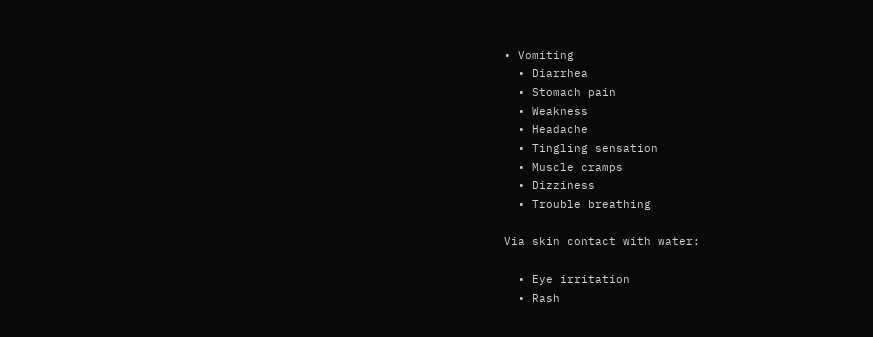• Vomiting
  • Diarrhea
  • Stomach pain
  • Weakness
  • Headache
  • Tingling sensation
  • Muscle cramps
  • Dizziness
  • Trouble breathing

Via skin contact with water:

  • Eye irritation
  • Rash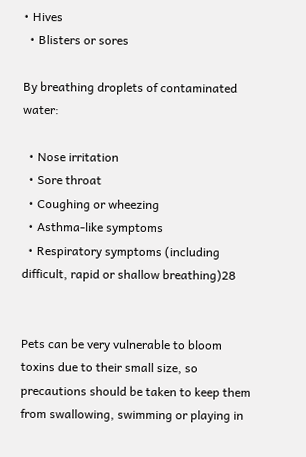• Hives
  • Blisters or sores

By breathing droplets of contaminated water:

  • Nose irritation
  • Sore throat
  • Coughing or wheezing
  • Asthma-like symptoms
  • Respiratory symptoms (including difficult, rapid or shallow breathing)28


Pets can be very vulnerable to bloom toxins due to their small size, so precautions should be taken to keep them from swallowing, swimming or playing in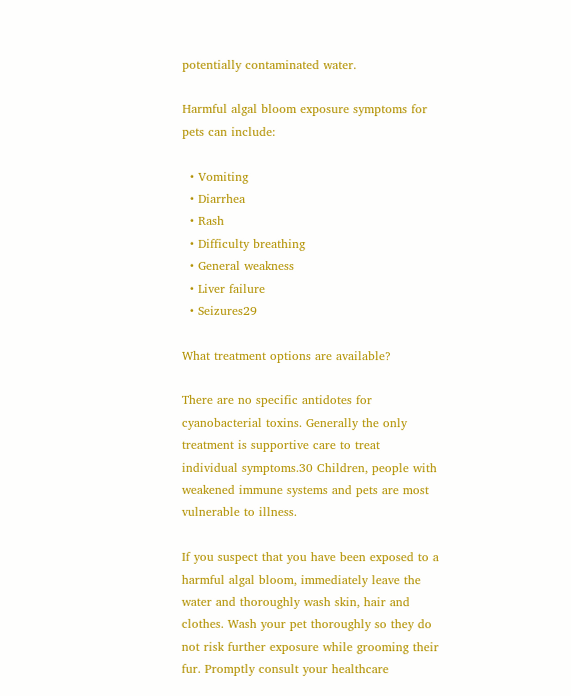potentially contaminated water.

Harmful algal bloom exposure symptoms for pets can include:

  • Vomiting
  • Diarrhea
  • Rash
  • Difficulty breathing
  • General weakness
  • Liver failure
  • Seizures29

What treatment options are available?

There are no specific antidotes for cyanobacterial toxins. Generally the only treatment is supportive care to treat individual symptoms.30 Children, people with weakened immune systems and pets are most vulnerable to illness.

If you suspect that you have been exposed to a harmful algal bloom, immediately leave the water and thoroughly wash skin, hair and clothes. Wash your pet thoroughly so they do not risk further exposure while grooming their fur. Promptly consult your healthcare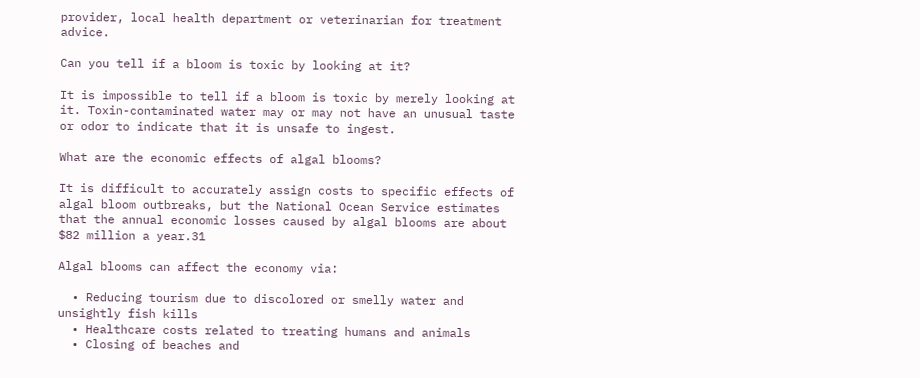provider, local health department or veterinarian for treatment advice.

Can you tell if a bloom is toxic by looking at it?

It is impossible to tell if a bloom is toxic by merely looking at it. Toxin-contaminated water may or may not have an unusual taste or odor to indicate that it is unsafe to ingest.

What are the economic effects of algal blooms?

It is difficult to accurately assign costs to specific effects of algal bloom outbreaks, but the National Ocean Service estimates that the annual economic losses caused by algal blooms are about $82 million a year.31

Algal blooms can affect the economy via:

  • Reducing tourism due to discolored or smelly water and unsightly fish kills
  • Healthcare costs related to treating humans and animals
  • Closing of beaches and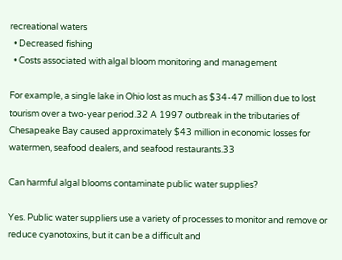recreational waters
  • Decreased fishing
  • Costs associated with algal bloom monitoring and management

For example, a single lake in Ohio lost as much as $34-47 million due to lost tourism over a two-year period.32 A 1997 outbreak in the tributaries of Chesapeake Bay caused approximately $43 million in economic losses for watermen, seafood dealers, and seafood restaurants.33

Can harmful algal blooms contaminate public water supplies?

Yes. Public water suppliers use a variety of processes to monitor and remove or reduce cyanotoxins, but it can be a difficult and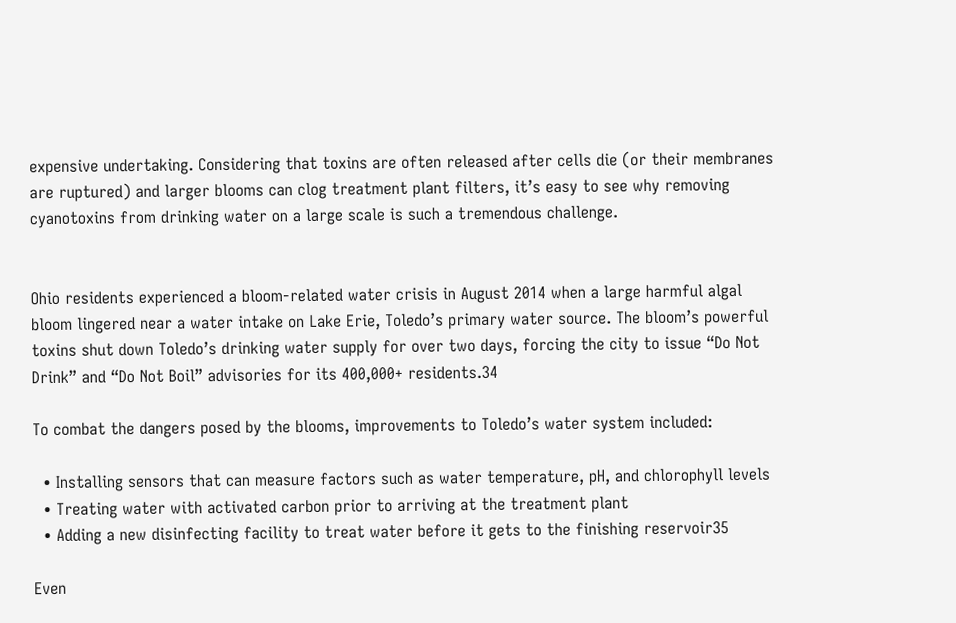expensive undertaking. Considering that toxins are often released after cells die (or their membranes are ruptured) and larger blooms can clog treatment plant filters, it’s easy to see why removing cyanotoxins from drinking water on a large scale is such a tremendous challenge.


Ohio residents experienced a bloom-related water crisis in August 2014 when a large harmful algal bloom lingered near a water intake on Lake Erie, Toledo’s primary water source. The bloom’s powerful toxins shut down Toledo’s drinking water supply for over two days, forcing the city to issue “Do Not Drink” and “Do Not Boil” advisories for its 400,000+ residents.34

To combat the dangers posed by the blooms, improvements to Toledo’s water system included:

  • Installing sensors that can measure factors such as water temperature, pH, and chlorophyll levels
  • Treating water with activated carbon prior to arriving at the treatment plant
  • Adding a new disinfecting facility to treat water before it gets to the finishing reservoir35

Even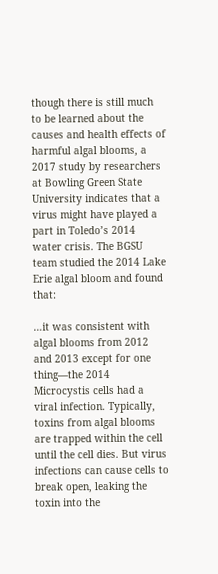though there is still much to be learned about the causes and health effects of harmful algal blooms, a 2017 study by researchers at Bowling Green State University indicates that a virus might have played a part in Toledo’s 2014 water crisis. The BGSU team studied the 2014 Lake Erie algal bloom and found that:

…it was consistent with algal blooms from 2012 and 2013 except for one thing—the 2014 Microcystis cells had a viral infection. Typically, toxins from algal blooms are trapped within the cell until the cell dies. But virus infections can cause cells to break open, leaking the toxin into the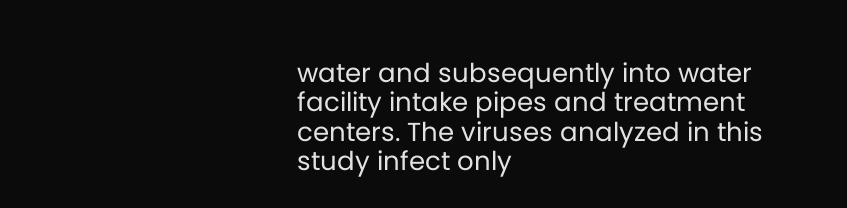water and subsequently into water facility intake pipes and treatment centers. The viruses analyzed in this study infect only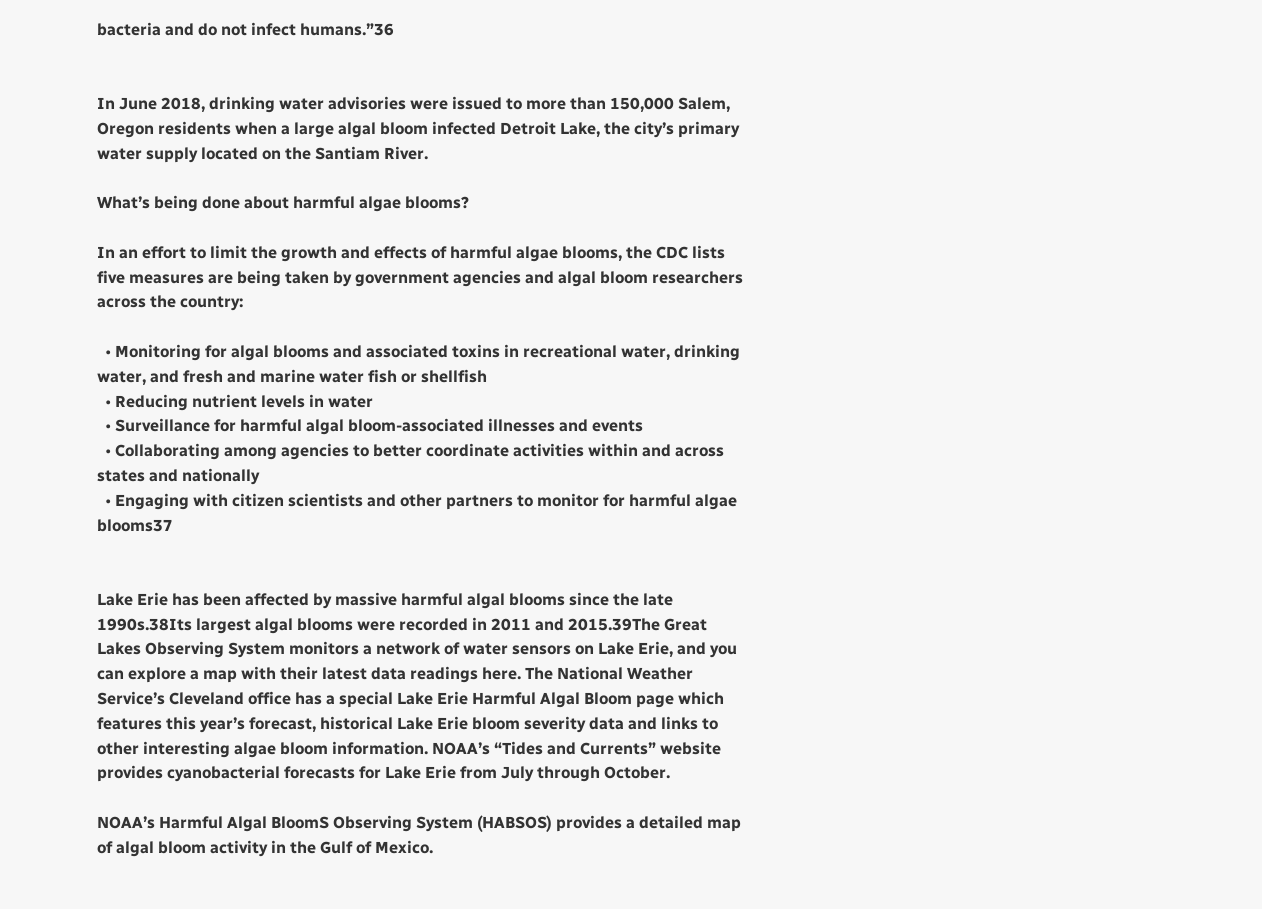bacteria and do not infect humans.”36


In June 2018, drinking water advisories were issued to more than 150,000 Salem, Oregon residents when a large algal bloom infected Detroit Lake, the city’s primary water supply located on the Santiam River.

What’s being done about harmful algae blooms?

In an effort to limit the growth and effects of harmful algae blooms, the CDC lists five measures are being taken by government agencies and algal bloom researchers across the country:

  • Monitoring for algal blooms and associated toxins in recreational water, drinking water, and fresh and marine water fish or shellfish
  • Reducing nutrient levels in water
  • Surveillance for harmful algal bloom-associated illnesses and events
  • Collaborating among agencies to better coordinate activities within and across states and nationally
  • Engaging with citizen scientists and other partners to monitor for harmful algae blooms37


Lake Erie has been affected by massive harmful algal blooms since the late 1990s.38Its largest algal blooms were recorded in 2011 and 2015.39The Great Lakes Observing System monitors a network of water sensors on Lake Erie, and you can explore a map with their latest data readings here. The National Weather Service’s Cleveland office has a special Lake Erie Harmful Algal Bloom page which features this year’s forecast, historical Lake Erie bloom severity data and links to other interesting algae bloom information. NOAA’s “Tides and Currents” website  provides cyanobacterial forecasts for Lake Erie from July through October.

NOAA’s Harmful Algal BloomS Observing System (HABSOS) provides a detailed map of algal bloom activity in the Gulf of Mexico.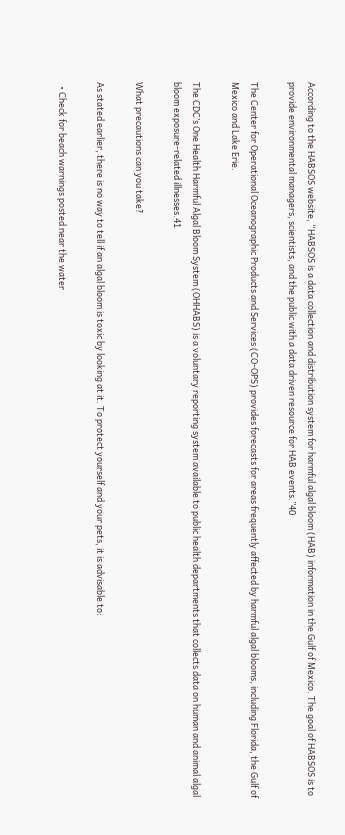According to the HABSOS website, “HABSOS is a data collection and distribution system for harmful algal bloom (HAB) information in the Gulf of Mexico. The goal of HABSOS is to provide environmental managers, scientists, and the public with a data driven resource for HAB events.”40

The Center for Operational Oceanographic Products and Services (CO-OPS) provides forecasts for areas frequently affected by harmful algal blooms, including Florida, the Gulf of Mexico and Lake Erie.

The CDC’s One Health Harmful Algal Bloom System (OHHABS) is a voluntary reporting system available to public health departments that collects data on human and animal algal bloom exposure-related illnesses.41

What precautions can you take?

As stated earlier, there is no way to tell if an algal bloom is toxic by looking at it. To protect yourself and your pets, it is advisable to:

  • Check for beach warnings posted near the water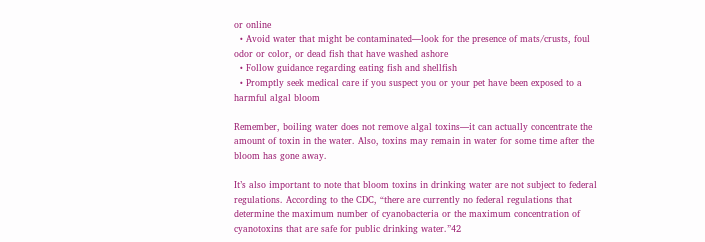or online
  • Avoid water that might be contaminated—look for the presence of mats/crusts, foul odor or color, or dead fish that have washed ashore
  • Follow guidance regarding eating fish and shellfish
  • Promptly seek medical care if you suspect you or your pet have been exposed to a harmful algal bloom

Remember, boiling water does not remove algal toxins—it can actually concentrate the amount of toxin in the water. Also, toxins may remain in water for some time after the bloom has gone away.

It’s also important to note that bloom toxins in drinking water are not subject to federal regulations. According to the CDC, “there are currently no federal regulations that determine the maximum number of cyanobacteria or the maximum concentration of cyanotoxins that are safe for public drinking water.”42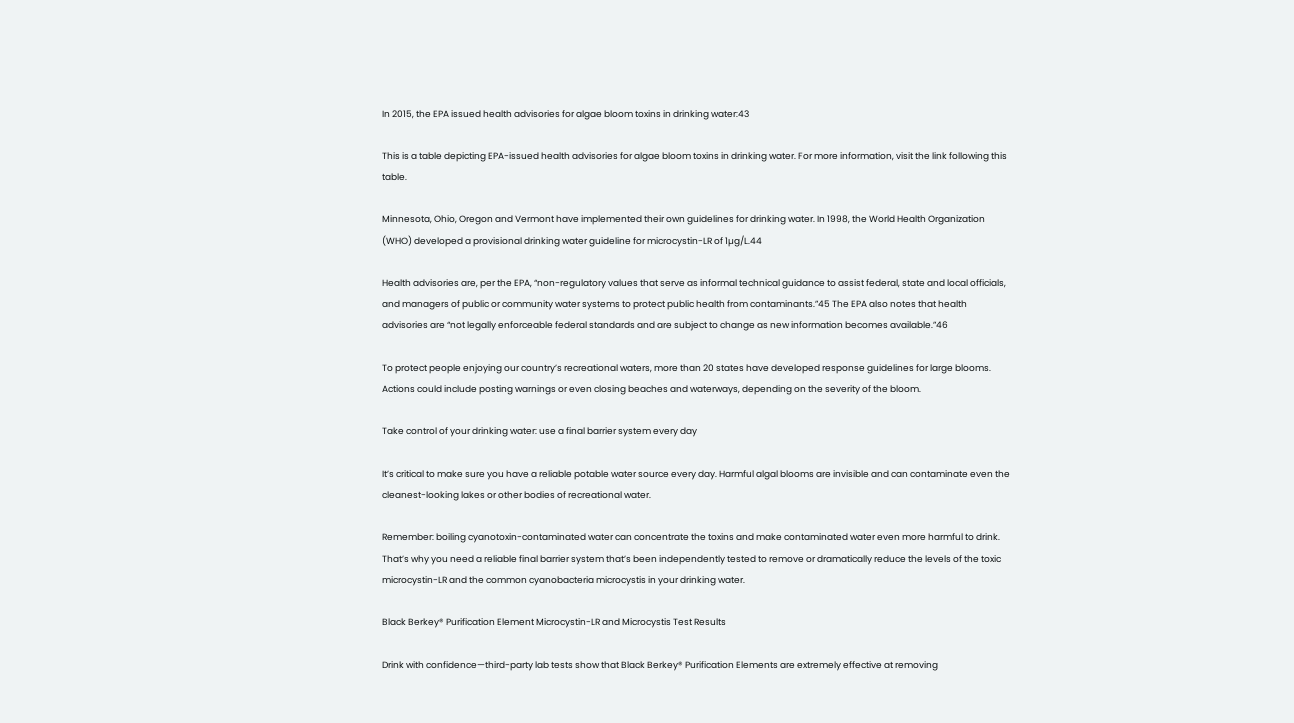In 2015, the EPA issued health advisories for algae bloom toxins in drinking water:43

This is a table depicting EPA-issued health advisories for algae bloom toxins in drinking water. For more information, visit the link following this table.

Minnesota, Ohio, Oregon and Vermont have implemented their own guidelines for drinking water. In 1998, the World Health Organization (WHO) developed a provisional drinking water guideline for microcystin-LR of 1µg/L.44

Health advisories are, per the EPA, “non-regulatory values that serve as informal technical guidance to assist federal, state and local officials, and managers of public or community water systems to protect public health from contaminants.”45 The EPA also notes that health advisories are “not legally enforceable federal standards and are subject to change as new information becomes available.”46

To protect people enjoying our country’s recreational waters, more than 20 states have developed response guidelines for large blooms. Actions could include posting warnings or even closing beaches and waterways, depending on the severity of the bloom.

Take control of your drinking water: use a final barrier system every day

It’s critical to make sure you have a reliable potable water source every day. Harmful algal blooms are invisible and can contaminate even the cleanest-looking lakes or other bodies of recreational water.

Remember: boiling cyanotoxin-contaminated water can concentrate the toxins and make contaminated water even more harmful to drink. That’s why you need a reliable final barrier system that’s been independently tested to remove or dramatically reduce the levels of the toxic microcystin-LR and the common cyanobacteria microcystis in your drinking water.

Black Berkey® Purification Element Microcystin-LR and Microcystis Test Results

Drink with confidence—third-party lab tests show that Black Berkey® Purification Elements are extremely effective at removing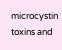microcystin toxins and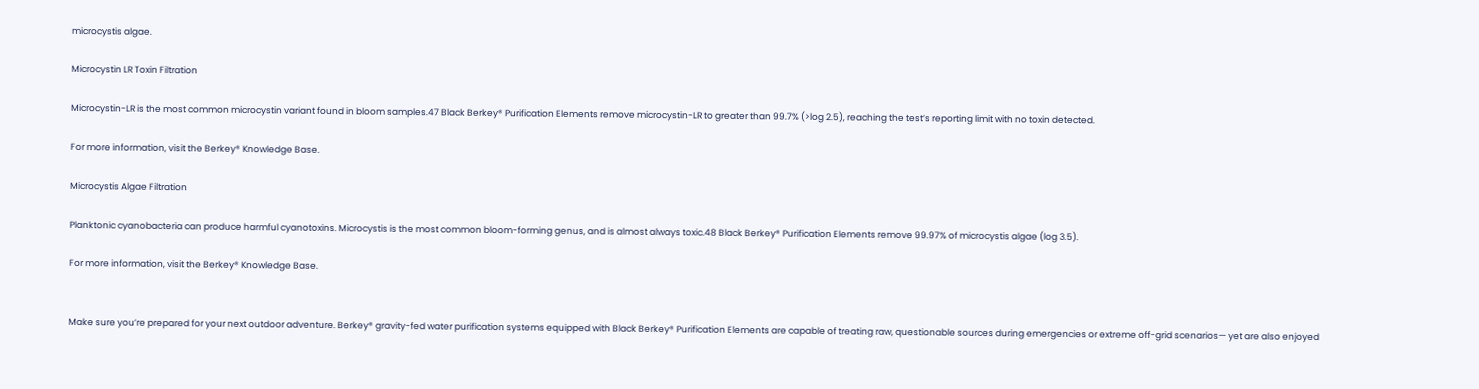microcystis algae.

Microcystin LR Toxin Filtration

Microcystin-LR is the most common microcystin variant found in bloom samples.47 Black Berkey® Purification Elements remove microcystin-LR to greater than 99.7% (>log 2.5), reaching the test’s reporting limit with no toxin detected.

For more information, visit the Berkey® Knowledge Base.

Microcystis Algae Filtration

Planktonic cyanobacteria can produce harmful cyanotoxins. Microcystis is the most common bloom-forming genus, and is almost always toxic.48 Black Berkey® Purification Elements remove 99.97% of microcystis algae (log 3.5).

For more information, visit the Berkey® Knowledge Base.


Make sure you’re prepared for your next outdoor adventure. Berkey® gravity-fed water purification systems equipped with Black Berkey® Purification Elements are capable of treating raw, questionable sources during emergencies or extreme off-grid scenarios— yet are also enjoyed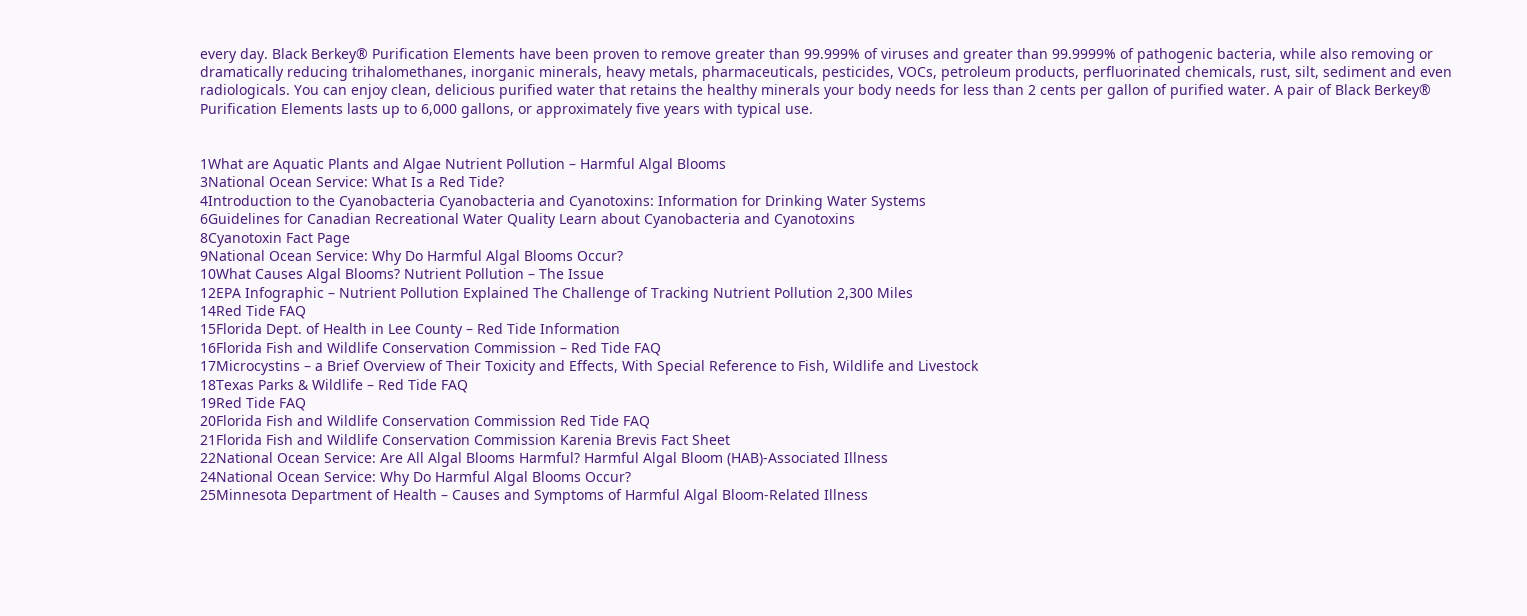every day. Black Berkey® Purification Elements have been proven to remove greater than 99.999% of viruses and greater than 99.9999% of pathogenic bacteria, while also removing or dramatically reducing trihalomethanes, inorganic minerals, heavy metals, pharmaceuticals, pesticides, VOCs, petroleum products, perfluorinated chemicals, rust, silt, sediment and even radiologicals. You can enjoy clean, delicious purified water that retains the healthy minerals your body needs for less than 2 cents per gallon of purified water. A pair of Black Berkey® Purification Elements lasts up to 6,000 gallons, or approximately five years with typical use.


1What are Aquatic Plants and Algae Nutrient Pollution – Harmful Algal Blooms
3National Ocean Service: What Is a Red Tide?
4Introduction to the Cyanobacteria Cyanobacteria and Cyanotoxins: Information for Drinking Water Systems
6Guidelines for Canadian Recreational Water Quality Learn about Cyanobacteria and Cyanotoxins
8Cyanotoxin Fact Page
9National Ocean Service: Why Do Harmful Algal Blooms Occur?
10What Causes Algal Blooms? Nutrient Pollution – The Issue
12EPA Infographic – Nutrient Pollution Explained The Challenge of Tracking Nutrient Pollution 2,300 Miles
14Red Tide FAQ
15Florida Dept. of Health in Lee County – Red Tide Information
16Florida Fish and Wildlife Conservation Commission – Red Tide FAQ
17Microcystins – a Brief Overview of Their Toxicity and Effects, With Special Reference to Fish, Wildlife and Livestock
18Texas Parks & Wildlife – Red Tide FAQ
19Red Tide FAQ
20Florida Fish and Wildlife Conservation Commission Red Tide FAQ
21Florida Fish and Wildlife Conservation Commission Karenia Brevis Fact Sheet
22National Ocean Service: Are All Algal Blooms Harmful? Harmful Algal Bloom (HAB)-Associated Illness
24National Ocean Service: Why Do Harmful Algal Blooms Occur?
25Minnesota Department of Health – Causes and Symptoms of Harmful Algal Bloom-Related Illness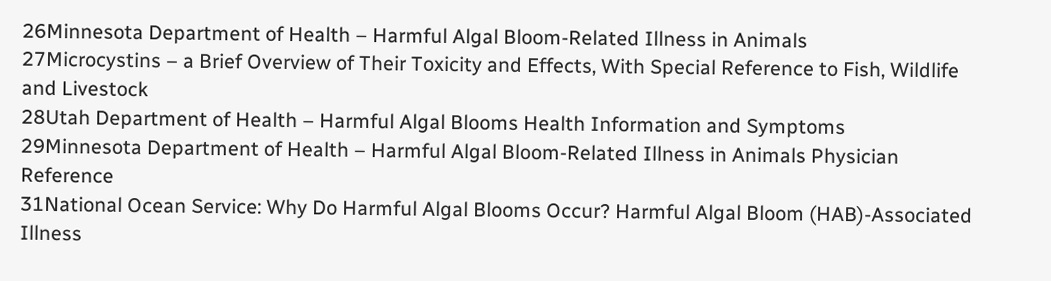26Minnesota Department of Health – Harmful Algal Bloom-Related Illness in Animals
27Microcystins – a Brief Overview of Their Toxicity and Effects, With Special Reference to Fish, Wildlife and Livestock
28Utah Department of Health – Harmful Algal Blooms Health Information and Symptoms
29Minnesota Department of Health – Harmful Algal Bloom-Related Illness in Animals Physician Reference
31National Ocean Service: Why Do Harmful Algal Blooms Occur? Harmful Algal Bloom (HAB)-Associated Illness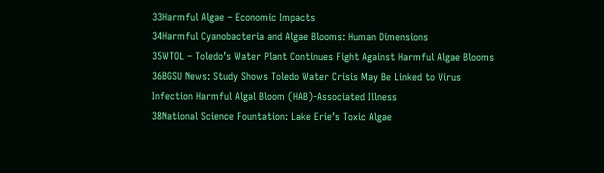33Harmful Algae – Economic Impacts
34Harmful Cyanobacteria and Algae Blooms: Human Dimensions
35WTOL – Toledo’s Water Plant Continues Fight Against Harmful Algae Blooms
36BGSU News: Study Shows Toledo Water Crisis May Be Linked to Virus Infection Harmful Algal Bloom (HAB)-Associated Illness
38National Science Fountation: Lake Erie’s Toxic Algae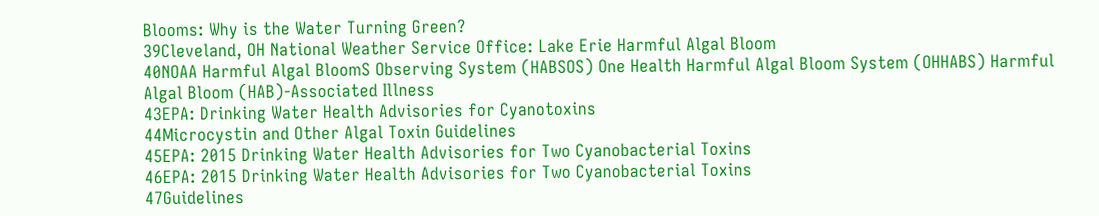Blooms: Why is the Water Turning Green?
39Cleveland, OH National Weather Service Office: Lake Erie Harmful Algal Bloom
40NOAA Harmful Algal BloomS Observing System (HABSOS) One Health Harmful Algal Bloom System (OHHABS) Harmful Algal Bloom (HAB)-Associated Illness
43EPA: Drinking Water Health Advisories for Cyanotoxins
44Microcystin and Other Algal Toxin Guidelines
45EPA: 2015 Drinking Water Health Advisories for Two Cyanobacterial Toxins
46EPA: 2015 Drinking Water Health Advisories for Two Cyanobacterial Toxins
47Guidelines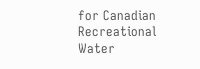for Canadian Recreational Water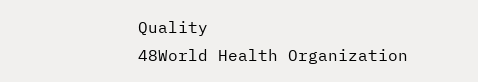Quality
48World Health Organization